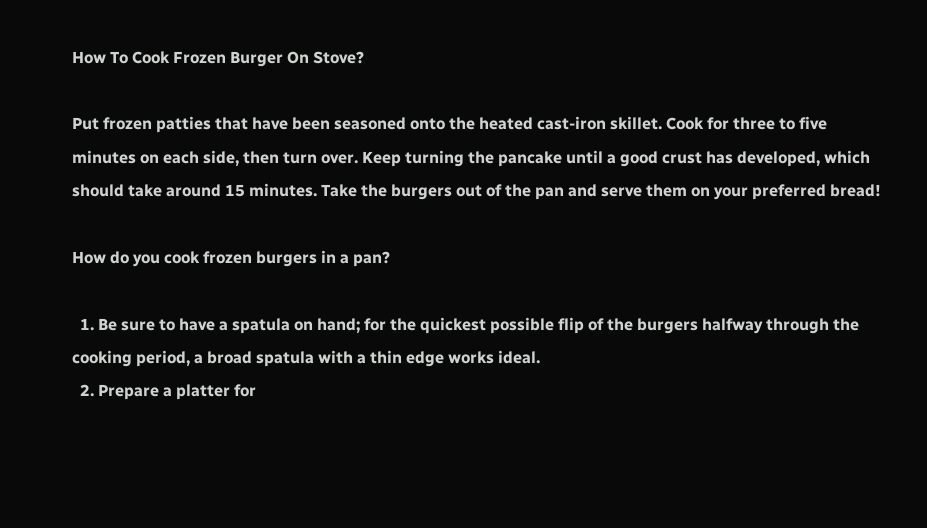How To Cook Frozen Burger On Stove?

Put frozen patties that have been seasoned onto the heated cast-iron skillet. Cook for three to five minutes on each side, then turn over. Keep turning the pancake until a good crust has developed, which should take around 15 minutes. Take the burgers out of the pan and serve them on your preferred bread!

How do you cook frozen burgers in a pan?

  1. Be sure to have a spatula on hand; for the quickest possible flip of the burgers halfway through the cooking period, a broad spatula with a thin edge works ideal.
  2. Prepare a platter for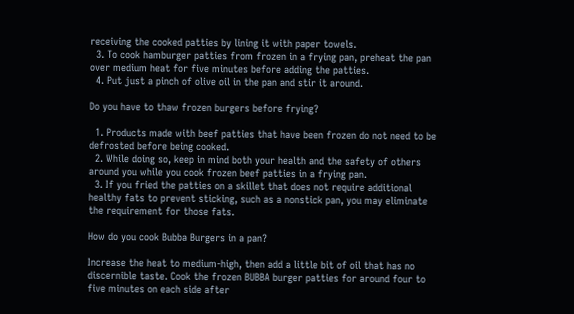receiving the cooked patties by lining it with paper towels.
  3. To cook hamburger patties from frozen in a frying pan, preheat the pan over medium heat for five minutes before adding the patties.
  4. Put just a pinch of olive oil in the pan and stir it around.

Do you have to thaw frozen burgers before frying?

  1. Products made with beef patties that have been frozen do not need to be defrosted before being cooked.
  2. While doing so, keep in mind both your health and the safety of others around you while you cook frozen beef patties in a frying pan.
  3. If you fried the patties on a skillet that does not require additional healthy fats to prevent sticking, such as a nonstick pan, you may eliminate the requirement for those fats.

How do you cook Bubba Burgers in a pan?

Increase the heat to medium-high, then add a little bit of oil that has no discernible taste. Cook the frozen BUBBA burger patties for around four to five minutes on each side after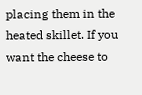placing them in the heated skillet. If you want the cheese to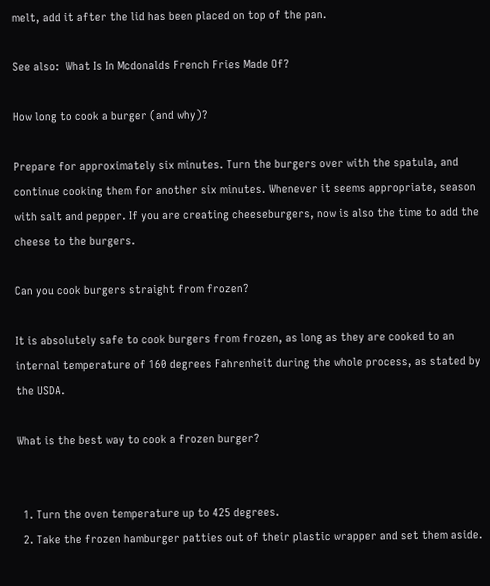melt, add it after the lid has been placed on top of the pan.

See also:  What Is In Mcdonalds French Fries Made Of?

How long to cook a burger (and why)?

Prepare for approximately six minutes. Turn the burgers over with the spatula, and continue cooking them for another six minutes. Whenever it seems appropriate, season with salt and pepper. If you are creating cheeseburgers, now is also the time to add the cheese to the burgers.

Can you cook burgers straight from frozen?

It is absolutely safe to cook burgers from frozen, as long as they are cooked to an internal temperature of 160 degrees Fahrenheit during the whole process, as stated by the USDA.

What is the best way to cook a frozen burger?


  1. Turn the oven temperature up to 425 degrees.
  2. Take the frozen hamburger patties out of their plastic wrapper and set them aside.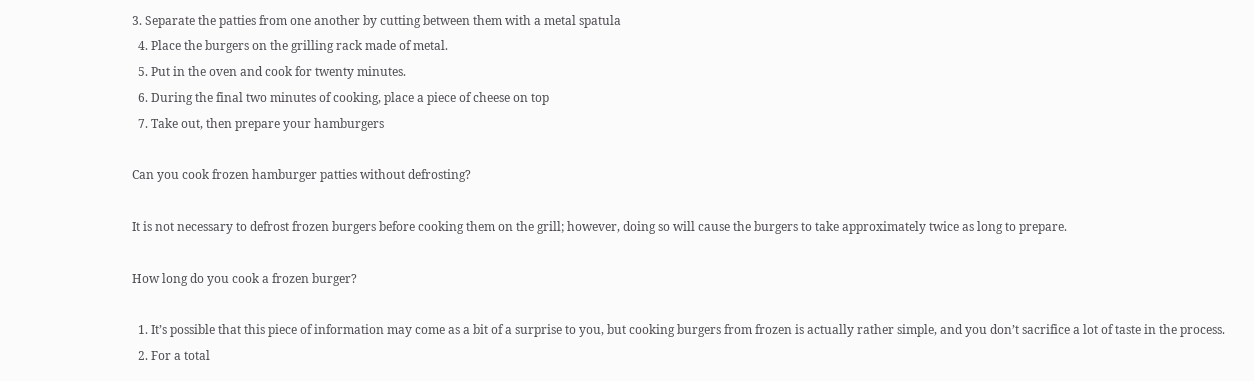3. Separate the patties from one another by cutting between them with a metal spatula
  4. Place the burgers on the grilling rack made of metal.
  5. Put in the oven and cook for twenty minutes.
  6. During the final two minutes of cooking, place a piece of cheese on top
  7. Take out, then prepare your hamburgers

Can you cook frozen hamburger patties without defrosting?

It is not necessary to defrost frozen burgers before cooking them on the grill; however, doing so will cause the burgers to take approximately twice as long to prepare.

How long do you cook a frozen burger?

  1. It’s possible that this piece of information may come as a bit of a surprise to you, but cooking burgers from frozen is actually rather simple, and you don’t sacrifice a lot of taste in the process.
  2. For a total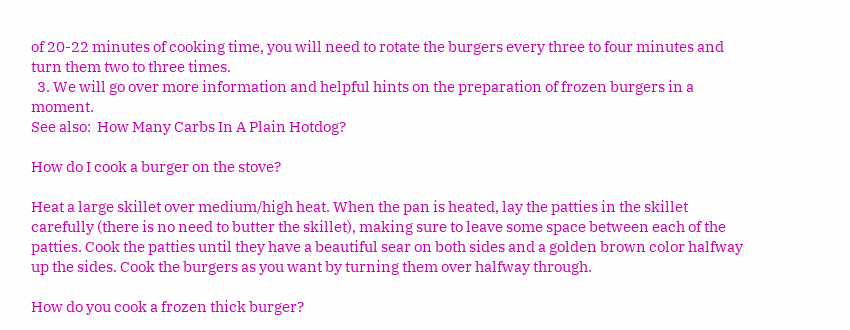of 20-22 minutes of cooking time, you will need to rotate the burgers every three to four minutes and turn them two to three times.
  3. We will go over more information and helpful hints on the preparation of frozen burgers in a moment.
See also:  How Many Carbs In A Plain Hotdog?

How do I cook a burger on the stove?

Heat a large skillet over medium/high heat. When the pan is heated, lay the patties in the skillet carefully (there is no need to butter the skillet), making sure to leave some space between each of the patties. Cook the patties until they have a beautiful sear on both sides and a golden brown color halfway up the sides. Cook the burgers as you want by turning them over halfway through.

How do you cook a frozen thick burger?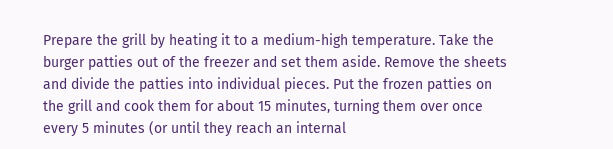Prepare the grill by heating it to a medium-high temperature. Take the burger patties out of the freezer and set them aside. Remove the sheets and divide the patties into individual pieces. Put the frozen patties on the grill and cook them for about 15 minutes, turning them over once every 5 minutes (or until they reach an internal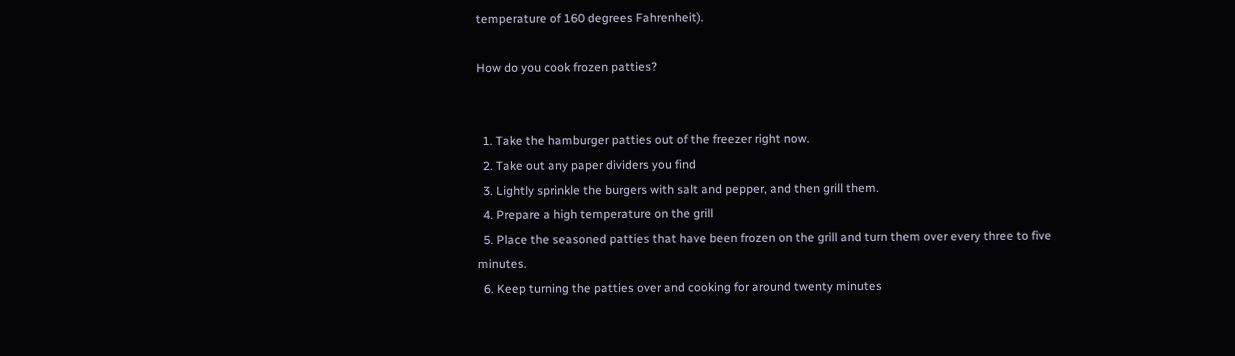temperature of 160 degrees Fahrenheit).

How do you cook frozen patties?


  1. Take the hamburger patties out of the freezer right now.
  2. Take out any paper dividers you find
  3. Lightly sprinkle the burgers with salt and pepper, and then grill them.
  4. Prepare a high temperature on the grill
  5. Place the seasoned patties that have been frozen on the grill and turn them over every three to five minutes.
  6. Keep turning the patties over and cooking for around twenty minutes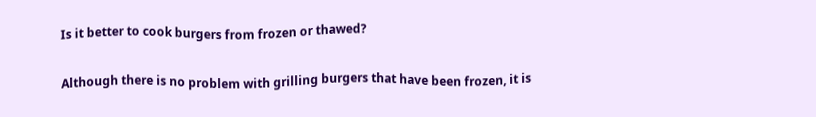Is it better to cook burgers from frozen or thawed?

Although there is no problem with grilling burgers that have been frozen, it is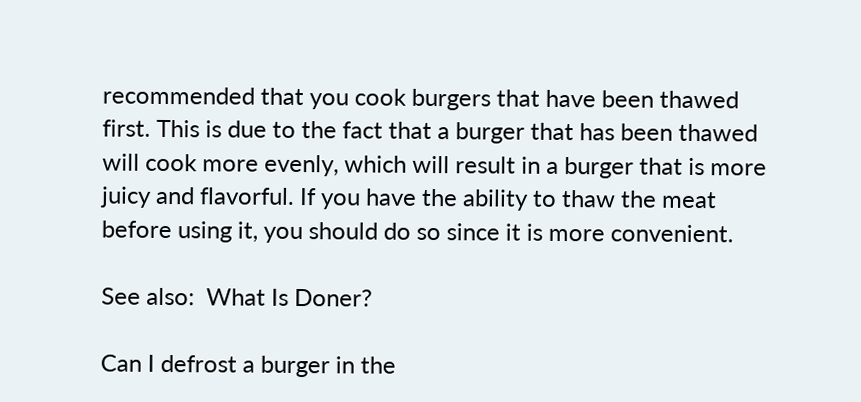recommended that you cook burgers that have been thawed first. This is due to the fact that a burger that has been thawed will cook more evenly, which will result in a burger that is more juicy and flavorful. If you have the ability to thaw the meat before using it, you should do so since it is more convenient.

See also:  What Is Doner?

Can I defrost a burger in the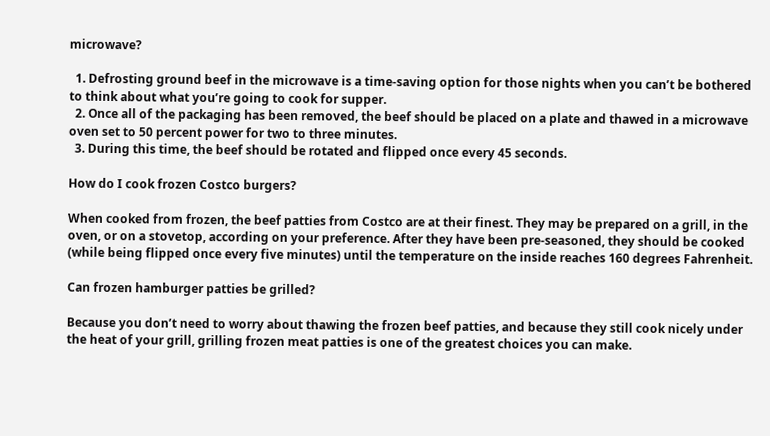microwave?

  1. Defrosting ground beef in the microwave is a time-saving option for those nights when you can’t be bothered to think about what you’re going to cook for supper.
  2. Once all of the packaging has been removed, the beef should be placed on a plate and thawed in a microwave oven set to 50 percent power for two to three minutes.
  3. During this time, the beef should be rotated and flipped once every 45 seconds.

How do I cook frozen Costco burgers?

When cooked from frozen, the beef patties from Costco are at their finest. They may be prepared on a grill, in the oven, or on a stovetop, according on your preference. After they have been pre-seasoned, they should be cooked (while being flipped once every five minutes) until the temperature on the inside reaches 160 degrees Fahrenheit.

Can frozen hamburger patties be grilled?

Because you don’t need to worry about thawing the frozen beef patties, and because they still cook nicely under the heat of your grill, grilling frozen meat patties is one of the greatest choices you can make.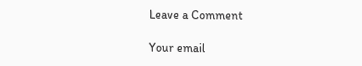Leave a Comment

Your email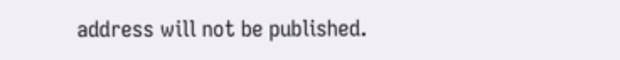address will not be published.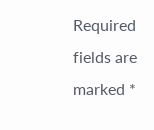Required fields are marked *